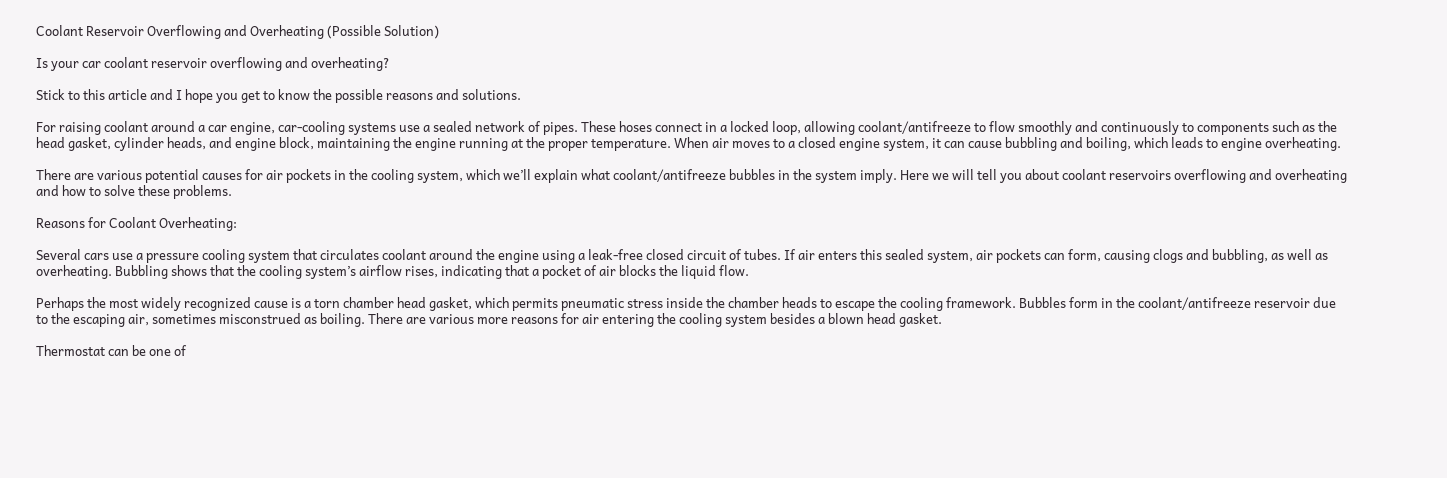Coolant Reservoir Overflowing and Overheating (Possible Solution)

Is your car coolant reservoir overflowing and overheating?

Stick to this article and I hope you get to know the possible reasons and solutions.

For raising coolant around a car engine, car-cooling systems use a sealed network of pipes. These hoses connect in a locked loop, allowing coolant/antifreeze to flow smoothly and continuously to components such as the head gasket, cylinder heads, and engine block, maintaining the engine running at the proper temperature. When air moves to a closed engine system, it can cause bubbling and boiling, which leads to engine overheating.

There are various potential causes for air pockets in the cooling system, which we’ll explain what coolant/antifreeze bubbles in the system imply. Here we will tell you about coolant reservoirs overflowing and overheating and how to solve these problems.

Reasons for Coolant Overheating:

Several cars use a pressure cooling system that circulates coolant around the engine using a leak-free closed circuit of tubes. If air enters this sealed system, air pockets can form, causing clogs and bubbling, as well as overheating. Bubbling shows that the cooling system’s airflow rises, indicating that a pocket of air blocks the liquid flow.

Perhaps the most widely recognized cause is a torn chamber head gasket, which permits pneumatic stress inside the chamber heads to escape the cooling framework. Bubbles form in the coolant/antifreeze reservoir due to the escaping air, sometimes misconstrued as boiling. There are various more reasons for air entering the cooling system besides a blown head gasket.

Thermostat can be one of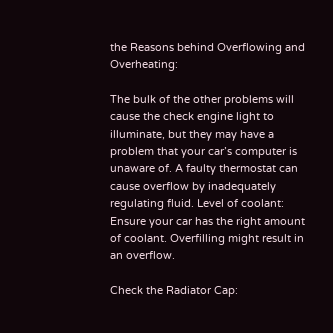the Reasons behind Overflowing and Overheating:

The bulk of the other problems will cause the check engine light to illuminate, but they may have a problem that your car’s computer is unaware of. A faulty thermostat can cause overflow by inadequately regulating fluid. Level of coolant: Ensure your car has the right amount of coolant. Overfilling might result in an overflow.

Check the Radiator Cap: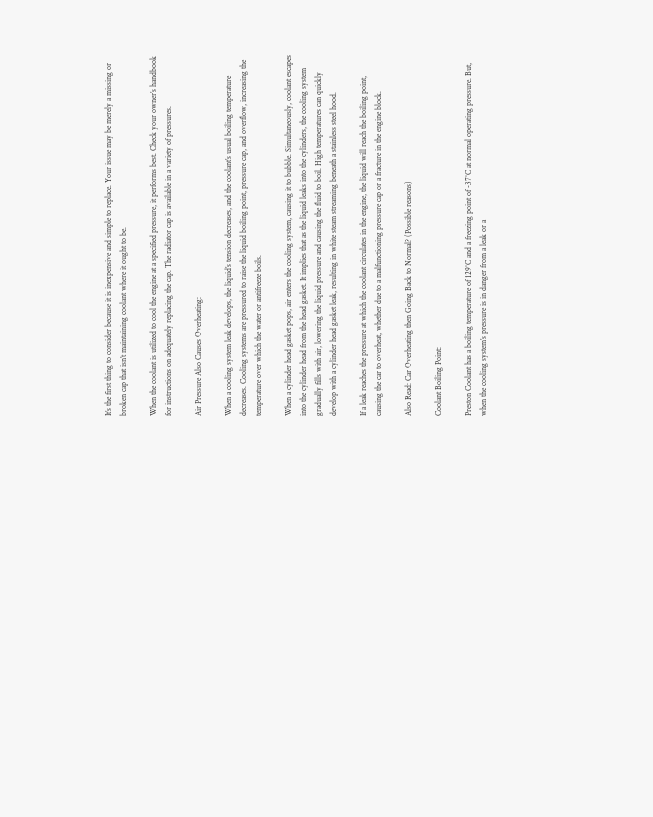It’s the first thing to consider because it is inexpensive and simple to replace. Your issue may be merely a missing or broken cap that isn’t maintaining coolant where it ought to be.

When the coolant is utilized to cool the engine at a specified pressure, it performs best. Check your owner’s handbook for instructions on adequately replacing the cap. The radiator cap is available in a variety of pressures.

Air Pressure Also Causes Overheating:

When a cooling system leak develops, the liquid’s tension decreases, and the coolant’s usual boiling temperature decreases. Cooling systems are pressured to raise the liquid boiling point, pressure cap, and overflow, increasing the temperature over which the water or antifreeze boils.

When a cylinder head gasket pops, air enters the cooling system, causing it to bubble. Simultaneously, coolant escapes into the cylinder head from the head gasket. It implies that as the liquid leaks into the cylinders, the cooling system gradually fills with air, lowering the liquid pressure and causing the fluid to boil. High temperatures can quickly develop with a cylinder head gasket leak, resulting in white steam streaming beneath a stainless steel hood.

If a leak reaches the pressure at which the coolant circulates in the engine, the liquid will reach the boiling point, causing the car to overheat, whether due to a malfunctioning pressure cap or a fracture in the engine block.

Also Read: Car Overheating then Going Back to Normal? (Possible reasons)

Coolant Boiling Point:

Preston Coolant has a boiling temperature of 129°C and a freezing point of -37°C at normal operating pressure. But, when the cooling system’s pressure is in danger from a leak or a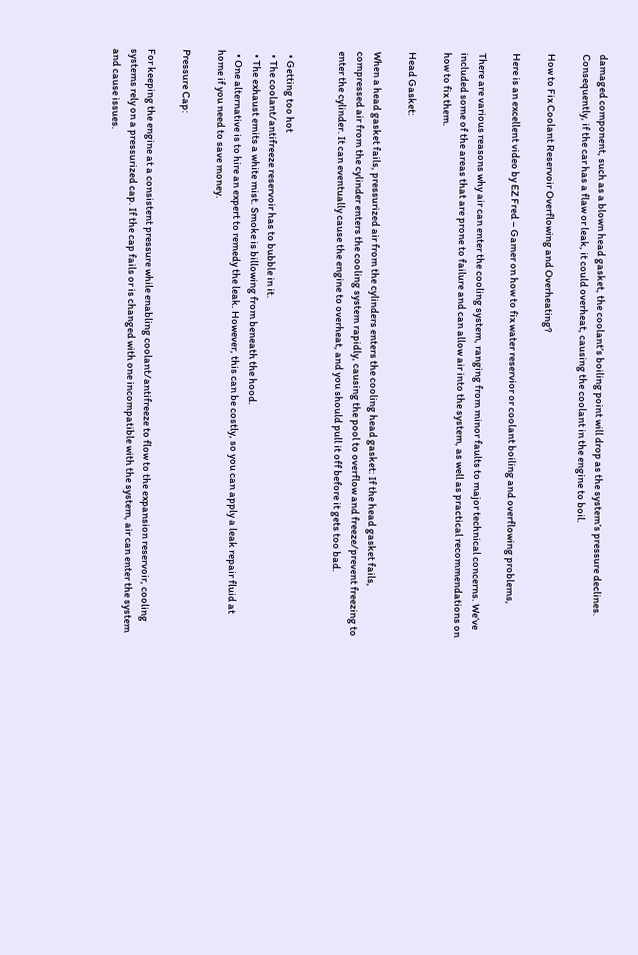damaged component, such as a blown head gasket, the coolant’s boiling point will drop as the system’s pressure declines. Consequently, if the car has a flaw or leak, it could overheat, causing the coolant in the engine to boil.

How to Fix Coolant Reservoir Overflowing and Overheating?

Here is an excellent video by EZ Fred – Gamer on how to fix water reservior or coolant boiling and overflowing problems,

There are various reasons why air can enter the cooling system, ranging from minor faults to major technical concerns. We’ve included some of the areas that are prone to failure and can allow air into the system, as well as practical recommendations on how to fix them.

Head Gasket:

When a head gasket fails, pressurized air from the cylinders enters the cooling head gasket: If the head gasket fails, compressed air from the cylinder enters the cooling system rapidly, causing the pool to overflow and freeze/prevent freezing to enter the cylinder. It can eventually cause the engine to overheat, and you should pull it off before it gets too bad.


  • Getting too hot
  • The coolant/antifreeze reservoir has to bubble in it.
  • The exhaust emits a white mist. Smoke is billowing from beneath the hood.
  • One alternative is to hire an expert to remedy the leak. However, this can be costly, so you can apply a leak repair fluid at home if you need to save money.

Pressure Cap:

For keeping the engine at a consistent pressure while enabling coolant/antifreeze to flow to the expansion reservoir, cooling systems rely on a pressurized cap. If the cap fails or is changed with one incompatible with the system, air can enter the system and cause issues.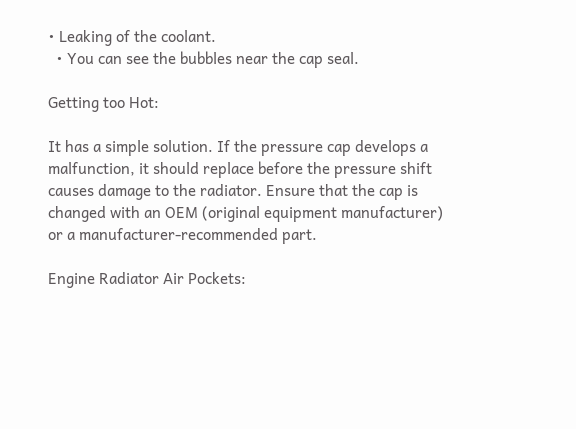• Leaking of the coolant.
  • You can see the bubbles near the cap seal.

Getting too Hot:

It has a simple solution. If the pressure cap develops a malfunction, it should replace before the pressure shift causes damage to the radiator. Ensure that the cap is changed with an OEM (original equipment manufacturer) or a manufacturer-recommended part.

Engine Radiator Air Pockets: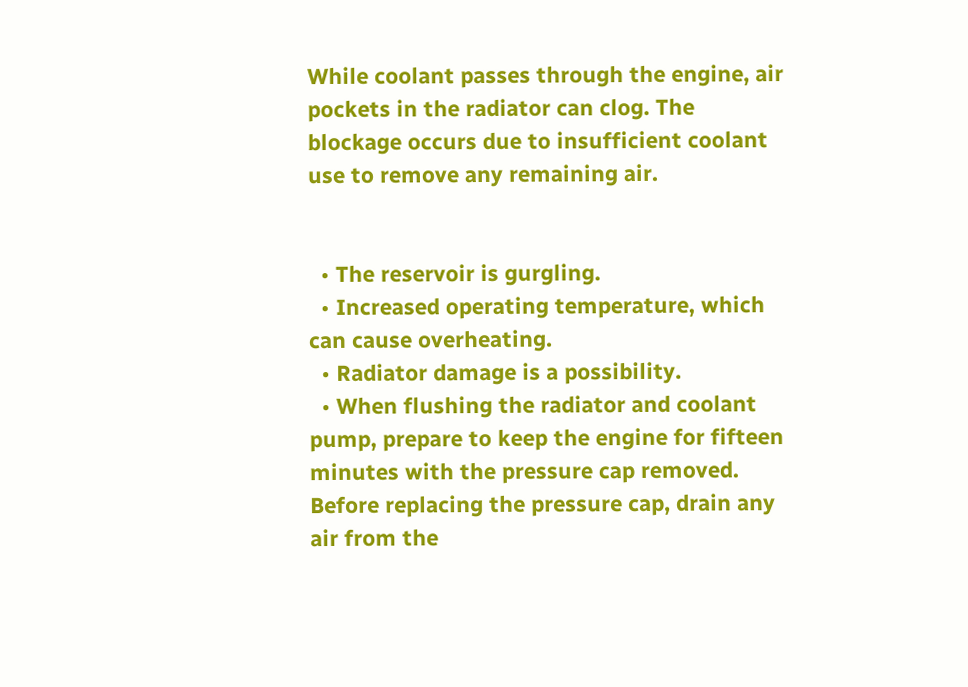While coolant passes through the engine, air pockets in the radiator can clog. The blockage occurs due to insufficient coolant use to remove any remaining air.


  • The reservoir is gurgling.
  • Increased operating temperature, which can cause overheating.
  • Radiator damage is a possibility.
  • When flushing the radiator and coolant pump, prepare to keep the engine for fifteen minutes with the pressure cap removed. Before replacing the pressure cap, drain any air from the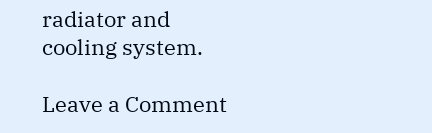radiator and cooling system.

Leave a Comment